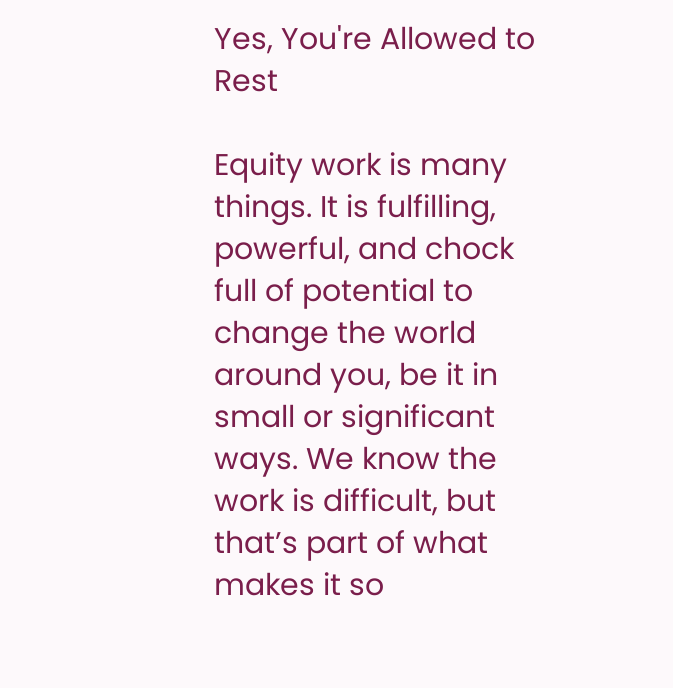Yes, You're Allowed to Rest

Equity work is many things. It is fulfilling, powerful, and chock full of potential to change the world around you, be it in small or significant ways. We know the work is difficult, but that’s part of what makes it so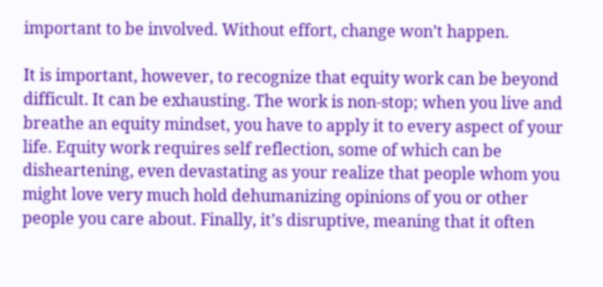important to be involved. Without effort, change won’t happen.

It is important, however, to recognize that equity work can be beyond difficult. It can be exhausting. The work is non-stop; when you live and breathe an equity mindset, you have to apply it to every aspect of your life. Equity work requires self reflection, some of which can be disheartening, even devastating as your realize that people whom you might love very much hold dehumanizing opinions of you or other people you care about. Finally, it’s disruptive, meaning that it often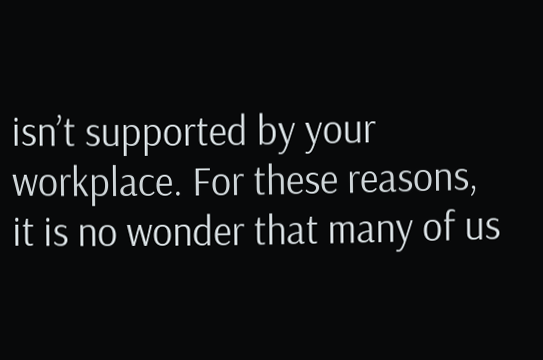isn’t supported by your workplace. For these reasons, it is no wonder that many of us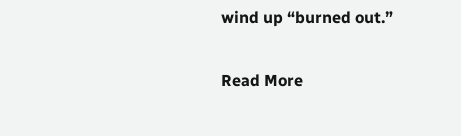wind up “burned out.”

Read More